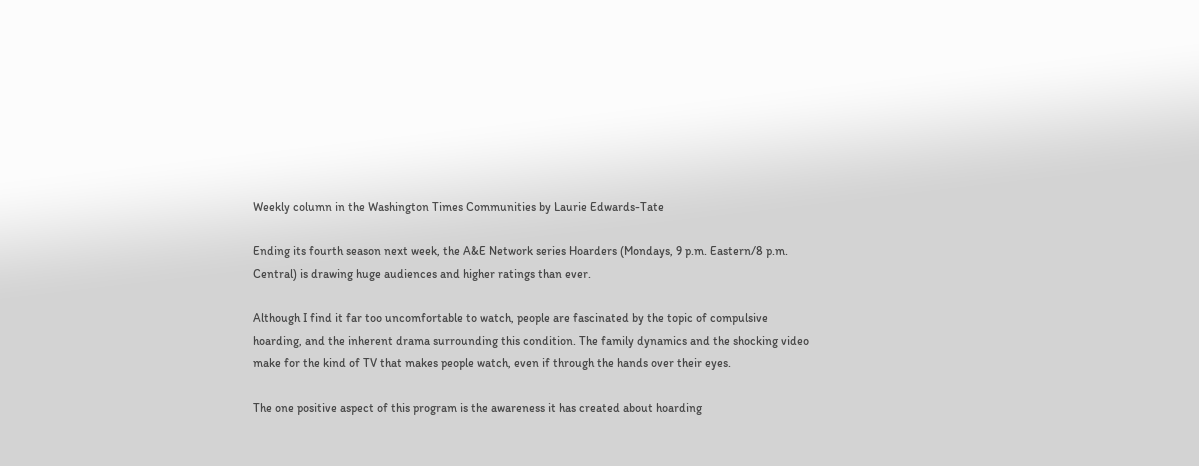Weekly column in the Washington Times Communities by Laurie Edwards-Tate

Ending its fourth season next week, the A&E Network series Hoarders (Mondays, 9 p.m. Eastern/8 p.m. Central) is drawing huge audiences and higher ratings than ever.

Although I find it far too uncomfortable to watch, people are fascinated by the topic of compulsive hoarding, and the inherent drama surrounding this condition. The family dynamics and the shocking video make for the kind of TV that makes people watch, even if through the hands over their eyes.

The one positive aspect of this program is the awareness it has created about hoarding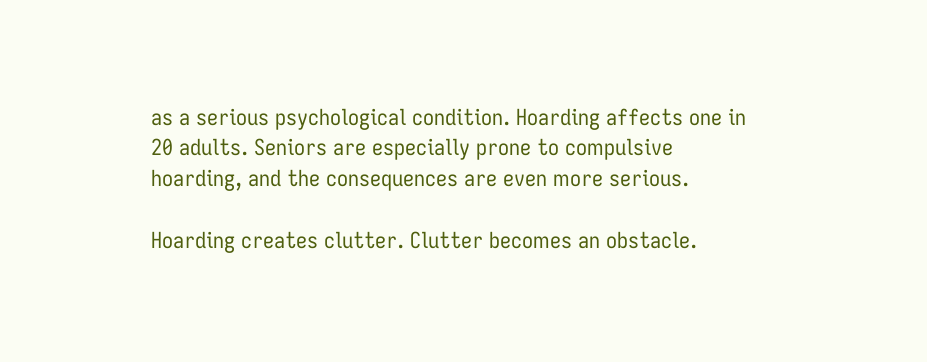as a serious psychological condition. Hoarding affects one in 20 adults. Seniors are especially prone to compulsive hoarding, and the consequences are even more serious.

Hoarding creates clutter. Clutter becomes an obstacle.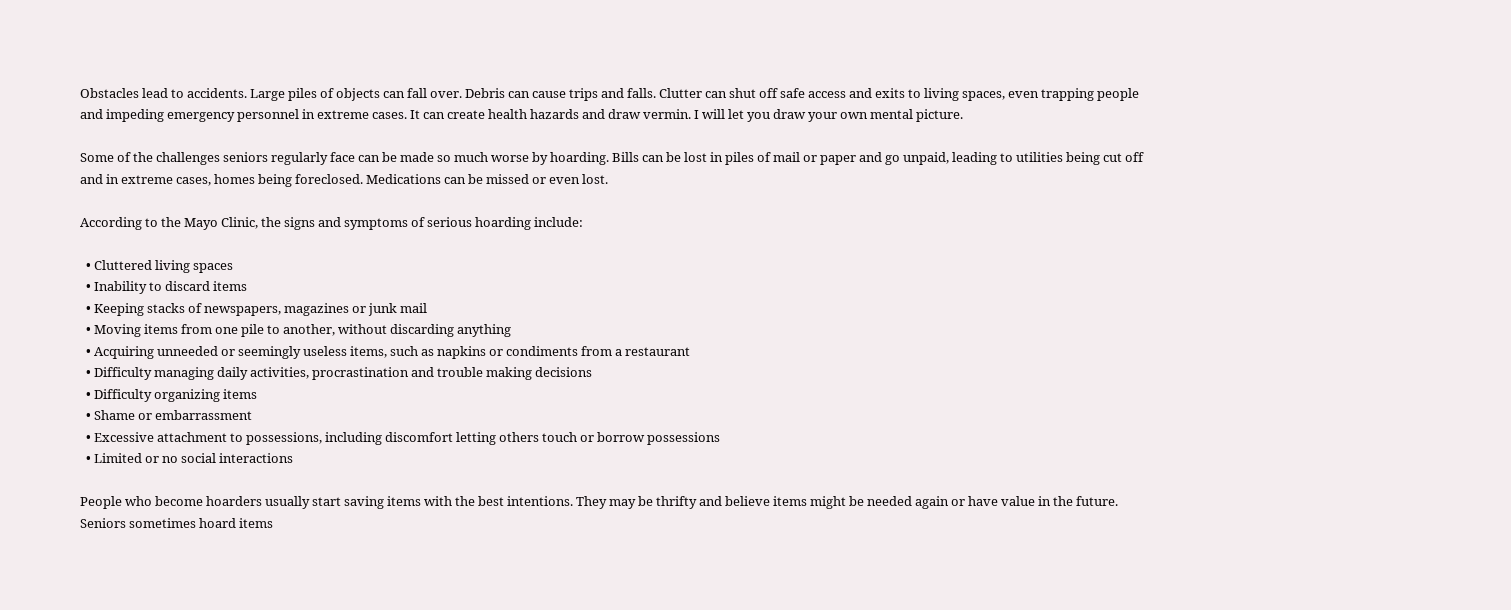Obstacles lead to accidents. Large piles of objects can fall over. Debris can cause trips and falls. Clutter can shut off safe access and exits to living spaces, even trapping people and impeding emergency personnel in extreme cases. It can create health hazards and draw vermin. I will let you draw your own mental picture.

Some of the challenges seniors regularly face can be made so much worse by hoarding. Bills can be lost in piles of mail or paper and go unpaid, leading to utilities being cut off and in extreme cases, homes being foreclosed. Medications can be missed or even lost.

According to the Mayo Clinic, the signs and symptoms of serious hoarding include:

  • Cluttered living spaces
  • Inability to discard items
  • Keeping stacks of newspapers, magazines or junk mail
  • Moving items from one pile to another, without discarding anything
  • Acquiring unneeded or seemingly useless items, such as napkins or condiments from a restaurant
  • Difficulty managing daily activities, procrastination and trouble making decisions
  • Difficulty organizing items
  • Shame or embarrassment
  • Excessive attachment to possessions, including discomfort letting others touch or borrow possessions
  • Limited or no social interactions

People who become hoarders usually start saving items with the best intentions. They may be thrifty and believe items might be needed again or have value in the future. Seniors sometimes hoard items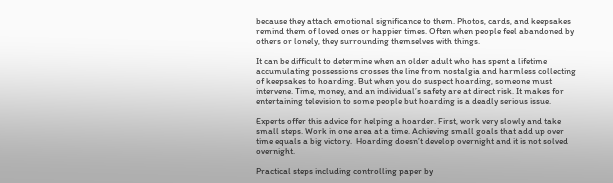because they attach emotional significance to them. Photos, cards, and keepsakes remind them of loved ones or happier times. Often when people feel abandoned by others or lonely, they surrounding themselves with things.

It can be difficult to determine when an older adult who has spent a lifetime accumulating possessions crosses the line from nostalgia and harmless collecting of keepsakes to hoarding. But when you do suspect hoarding, someone must intervene. Time, money, and an individual’s safety are at direct risk. It makes for entertaining television to some people but hoarding is a deadly serious issue.

Experts offer this advice for helping a hoarder. First, work very slowly and take small steps. Work in one area at a time. Achieving small goals that add up over time equals a big victory.  Hoarding doesn’t develop overnight and it is not solved overnight.

Practical steps including controlling paper by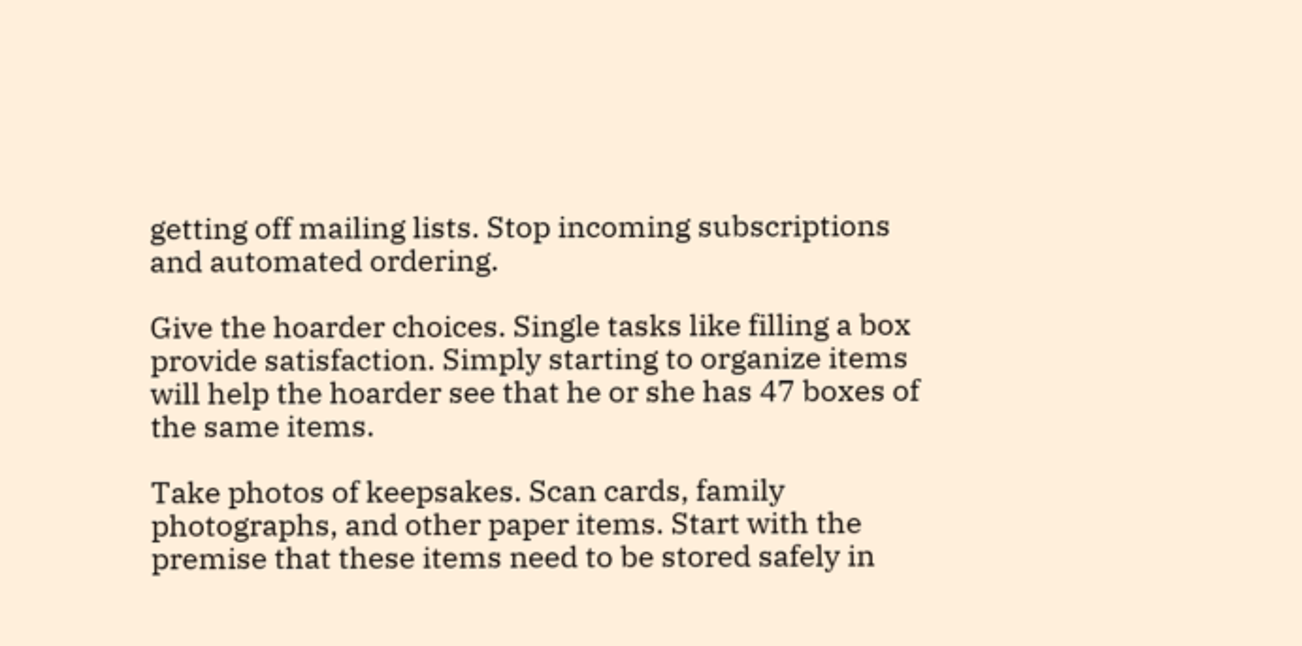getting off mailing lists. Stop incoming subscriptions and automated ordering.

Give the hoarder choices. Single tasks like filling a box provide satisfaction. Simply starting to organize items will help the hoarder see that he or she has 47 boxes of the same items.

Take photos of keepsakes. Scan cards, family photographs, and other paper items. Start with the premise that these items need to be stored safely in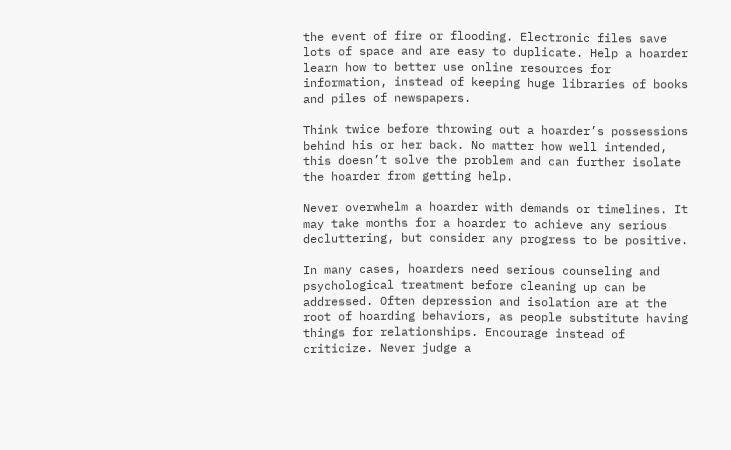the event of fire or flooding. Electronic files save lots of space and are easy to duplicate. Help a hoarder learn how to better use online resources for information, instead of keeping huge libraries of books and piles of newspapers.

Think twice before throwing out a hoarder’s possessions behind his or her back. No matter how well intended, this doesn’t solve the problem and can further isolate the hoarder from getting help.

Never overwhelm a hoarder with demands or timelines. It may take months for a hoarder to achieve any serious decluttering, but consider any progress to be positive.

In many cases, hoarders need serious counseling and psychological treatment before cleaning up can be addressed. Often depression and isolation are at the root of hoarding behaviors, as people substitute having things for relationships. Encourage instead of criticize. Never judge a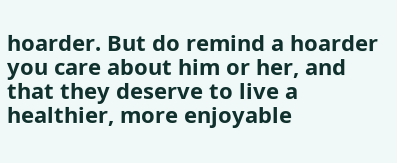hoarder. But do remind a hoarder you care about him or her, and that they deserve to live a healthier, more enjoyable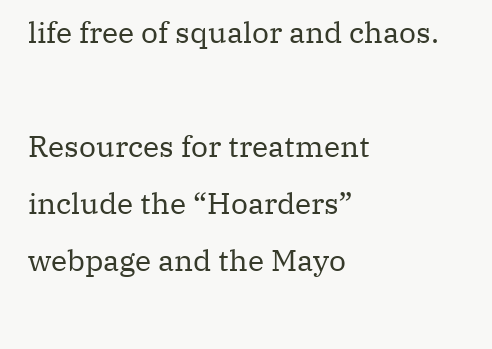life free of squalor and chaos.

Resources for treatment include the “Hoarders” webpage and the Mayo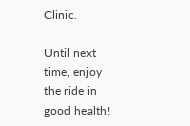Clinic.

Until next time, enjoy the ride in good health!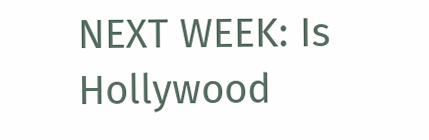NEXT WEEK: Is Hollywood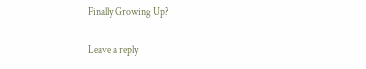Finally Growing Up?

Leave a reply